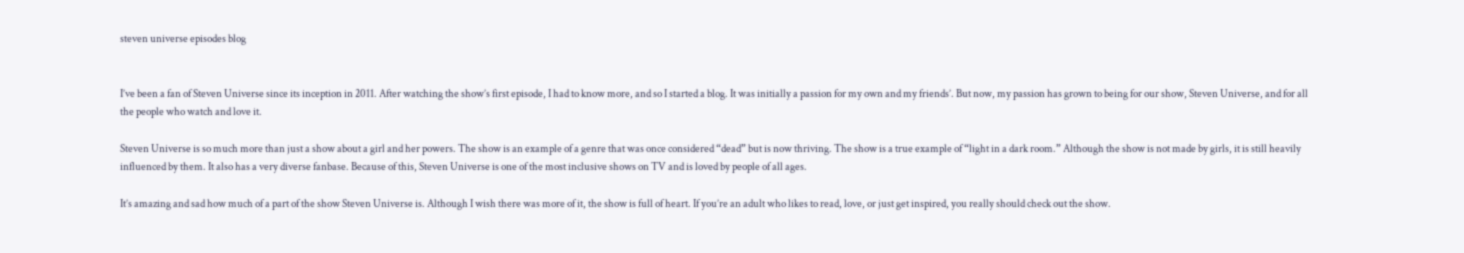steven universe episodes blog


I’ve been a fan of Steven Universe since its inception in 2011. After watching the show’s first episode, I had to know more, and so I started a blog. It was initially a passion for my own and my friends’. But now, my passion has grown to being for our show, Steven Universe, and for all the people who watch and love it.

Steven Universe is so much more than just a show about a girl and her powers. The show is an example of a genre that was once considered “dead” but is now thriving. The show is a true example of “light in a dark room.” Although the show is not made by girls, it is still heavily influenced by them. It also has a very diverse fanbase. Because of this, Steven Universe is one of the most inclusive shows on TV and is loved by people of all ages.

It’s amazing and sad how much of a part of the show Steven Universe is. Although I wish there was more of it, the show is full of heart. If you’re an adult who likes to read, love, or just get inspired, you really should check out the show.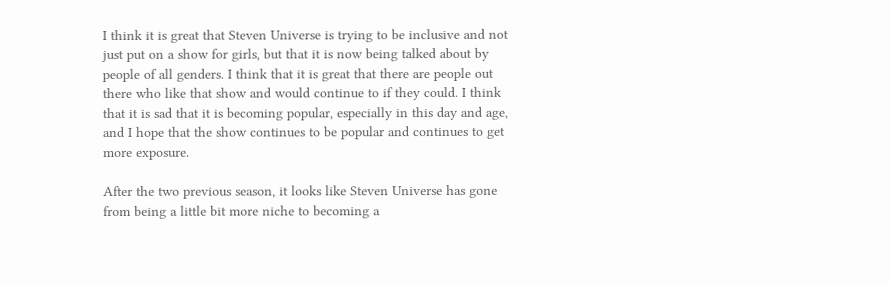I think it is great that Steven Universe is trying to be inclusive and not just put on a show for girls, but that it is now being talked about by people of all genders. I think that it is great that there are people out there who like that show and would continue to if they could. I think that it is sad that it is becoming popular, especially in this day and age, and I hope that the show continues to be popular and continues to get more exposure.

After the two previous season, it looks like Steven Universe has gone from being a little bit more niche to becoming a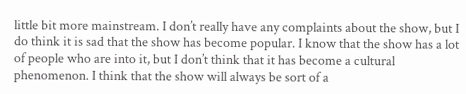little bit more mainstream. I don’t really have any complaints about the show, but I do think it is sad that the show has become popular. I know that the show has a lot of people who are into it, but I don’t think that it has become a cultural phenomenon. I think that the show will always be sort of a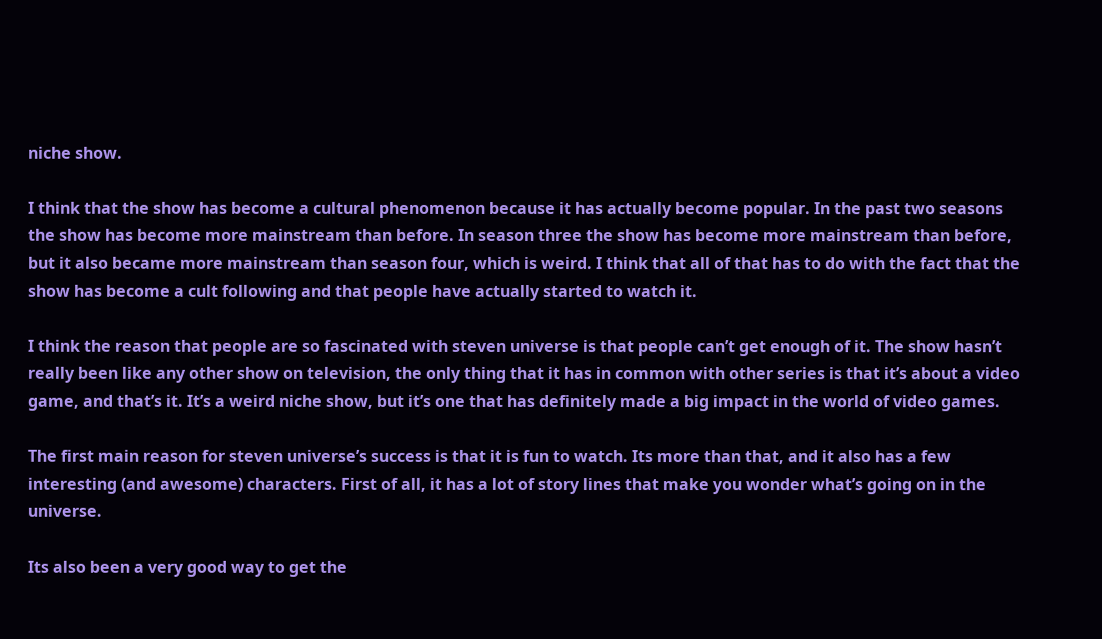niche show.

I think that the show has become a cultural phenomenon because it has actually become popular. In the past two seasons the show has become more mainstream than before. In season three the show has become more mainstream than before, but it also became more mainstream than season four, which is weird. I think that all of that has to do with the fact that the show has become a cult following and that people have actually started to watch it.

I think the reason that people are so fascinated with steven universe is that people can’t get enough of it. The show hasn’t really been like any other show on television, the only thing that it has in common with other series is that it’s about a video game, and that’s it. It’s a weird niche show, but it’s one that has definitely made a big impact in the world of video games.

The first main reason for steven universe’s success is that it is fun to watch. Its more than that, and it also has a few interesting (and awesome) characters. First of all, it has a lot of story lines that make you wonder what’s going on in the universe.

Its also been a very good way to get the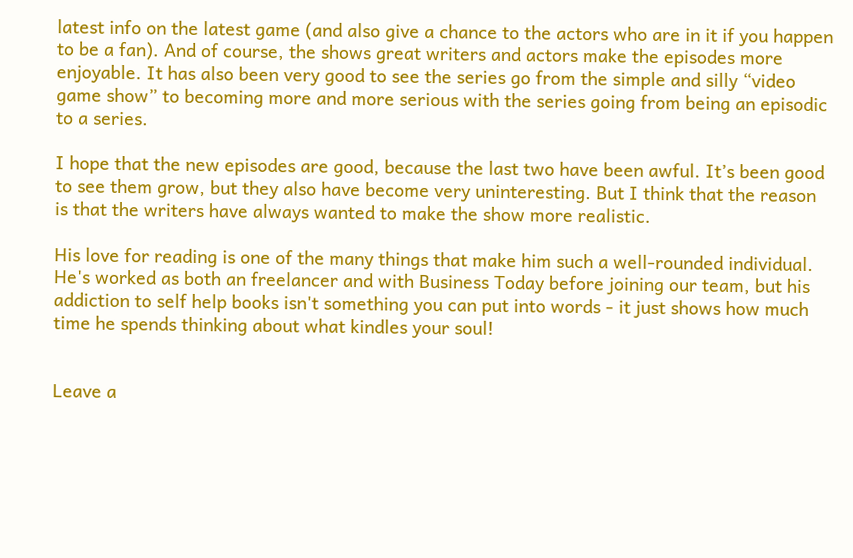latest info on the latest game (and also give a chance to the actors who are in it if you happen to be a fan). And of course, the shows great writers and actors make the episodes more enjoyable. It has also been very good to see the series go from the simple and silly “video game show” to becoming more and more serious with the series going from being an episodic to a series.

I hope that the new episodes are good, because the last two have been awful. It’s been good to see them grow, but they also have become very uninteresting. But I think that the reason is that the writers have always wanted to make the show more realistic.

His love for reading is one of the many things that make him such a well-rounded individual. He's worked as both an freelancer and with Business Today before joining our team, but his addiction to self help books isn't something you can put into words - it just shows how much time he spends thinking about what kindles your soul!


Leave a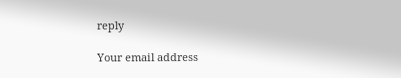reply

Your email address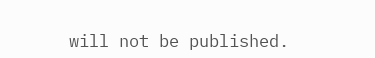will not be published.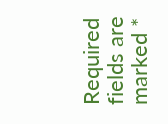Required fields are marked *